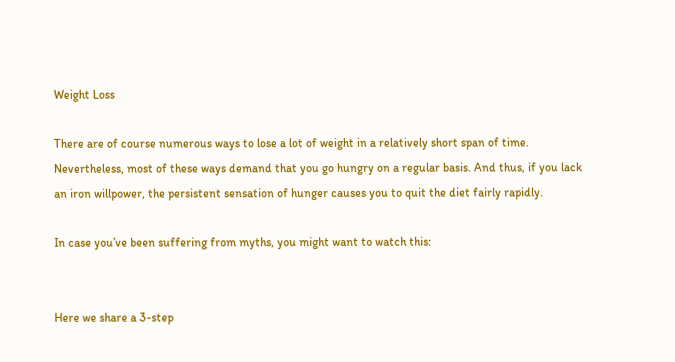Weight Loss

There are of course numerous ways to lose a lot of weight in a relatively short span of time. Nevertheless, most of these ways demand that you go hungry on a regular basis. And thus, if you lack an iron willpower, the persistent sensation of hunger causes you to quit the diet fairly rapidly.

In case you’ve been suffering from myths, you might want to watch this:


Here we share a 3-step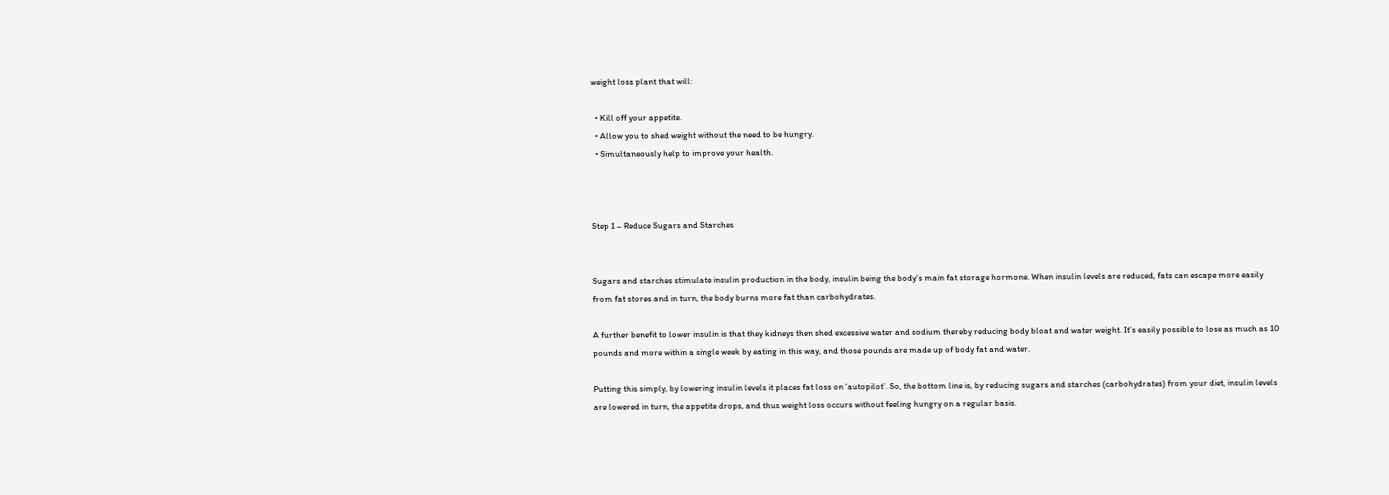weight loss plant that will:

  • Kill off your appetite.
  • Allow you to shed weight without the need to be hungry.
  • Simultaneously help to improve your health.



Step 1 – Reduce Sugars and Starches


Sugars and starches stimulate insulin production in the body, insulin being the body’s main fat storage hormone. When insulin levels are reduced, fats can escape more easily from fat stores and in turn, the body burns more fat than carbohydrates.

A further benefit to lower insulin is that they kidneys then shed excessive water and sodium thereby reducing body bloat and water weight. It’s easily possible to lose as much as 10 pounds and more within a single week by eating in this way, and those pounds are made up of body fat and water.

Putting this simply, by lowering insulin levels it places fat loss on ‘autopilot’. So, the bottom line is, by reducing sugars and starches (carbohydrates) from your diet, insulin levels are lowered in turn, the appetite drops, and thus weight loss occurs without feeling hungry on a regular basis.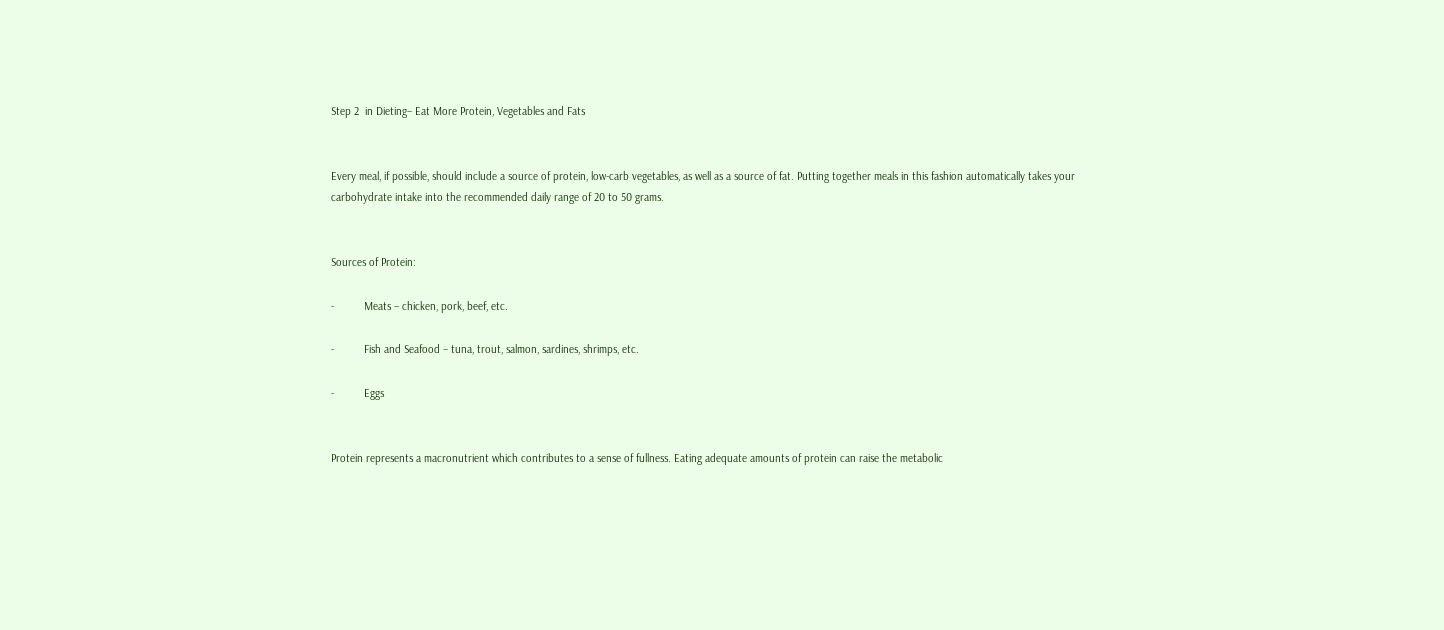Step 2  in Dieting– Eat More Protein, Vegetables and Fats


Every meal, if possible, should include a source of protein, low-carb vegetables, as well as a source of fat. Putting together meals in this fashion automatically takes your carbohydrate intake into the recommended daily range of 20 to 50 grams.


Sources of Protein:

-          Meats – chicken, pork, beef, etc.

-          Fish and Seafood – tuna, trout, salmon, sardines, shrimps, etc.

-          Eggs


Protein represents a macronutrient which contributes to a sense of fullness. Eating adequate amounts of protein can raise the metabolic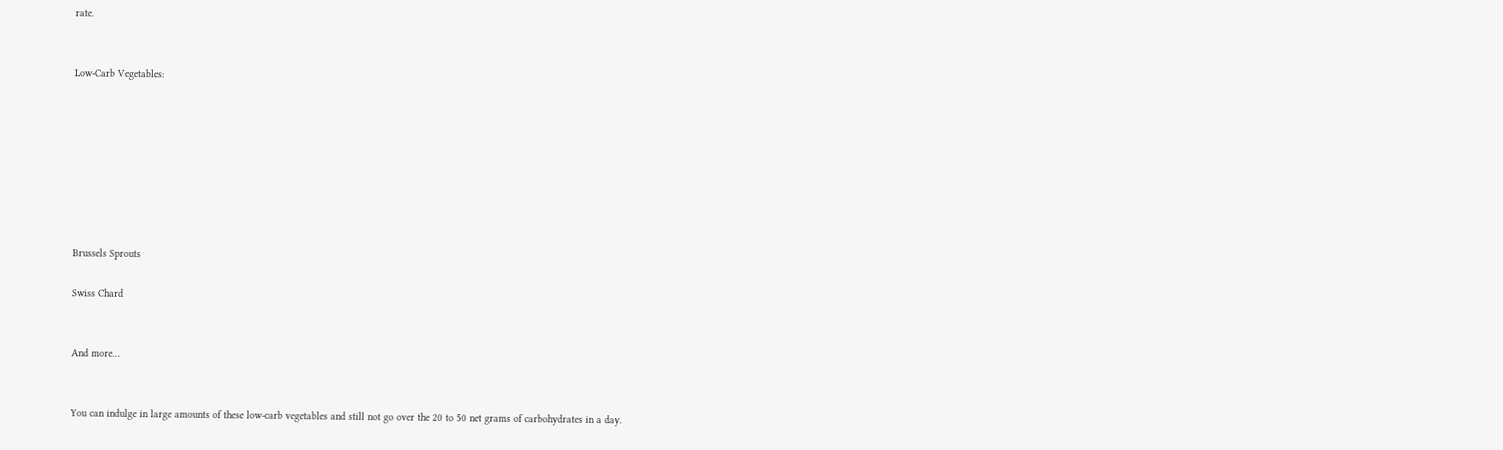rate.


Low-Carb Vegetables:








Brussels Sprouts

Swiss Chard


And more…


You can indulge in large amounts of these low-carb vegetables and still not go over the 20 to 50 net grams of carbohydrates in a day.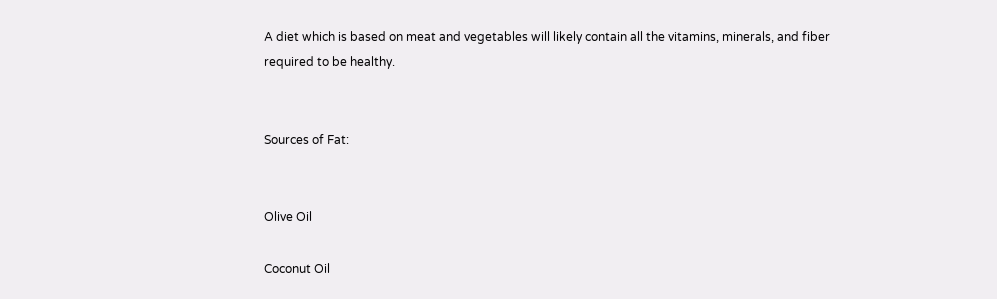A diet which is based on meat and vegetables will likely contain all the vitamins, minerals, and fiber required to be healthy.


Sources of Fat:


Olive Oil

Coconut Oil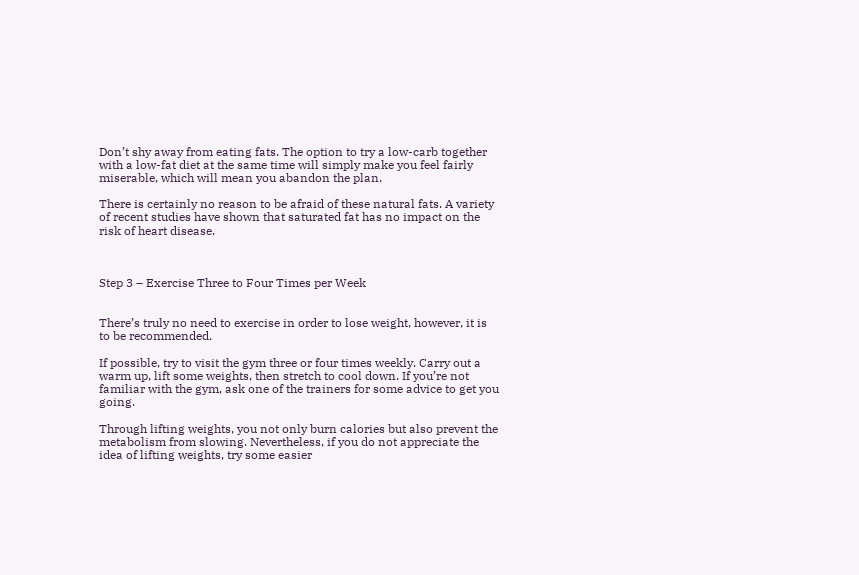Don’t shy away from eating fats. The option to try a low-carb together with a low-fat diet at the same time will simply make you feel fairly miserable, which will mean you abandon the plan.

There is certainly no reason to be afraid of these natural fats. A variety of recent studies have shown that saturated fat has no impact on the risk of heart disease.



Step 3 – Exercise Three to Four Times per Week


There’s truly no need to exercise in order to lose weight, however, it is to be recommended.

If possible, try to visit the gym three or four times weekly. Carry out a warm up, lift some weights, then stretch to cool down. If you’re not familiar with the gym, ask one of the trainers for some advice to get you going.

Through lifting weights, you not only burn calories but also prevent the metabolism from slowing. Nevertheless, if you do not appreciate the idea of lifting weights, try some easier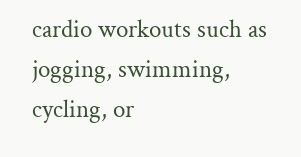cardio workouts such as jogging, swimming, cycling, or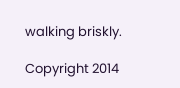walking briskly.

Copyright 2014